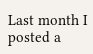Last month I posted a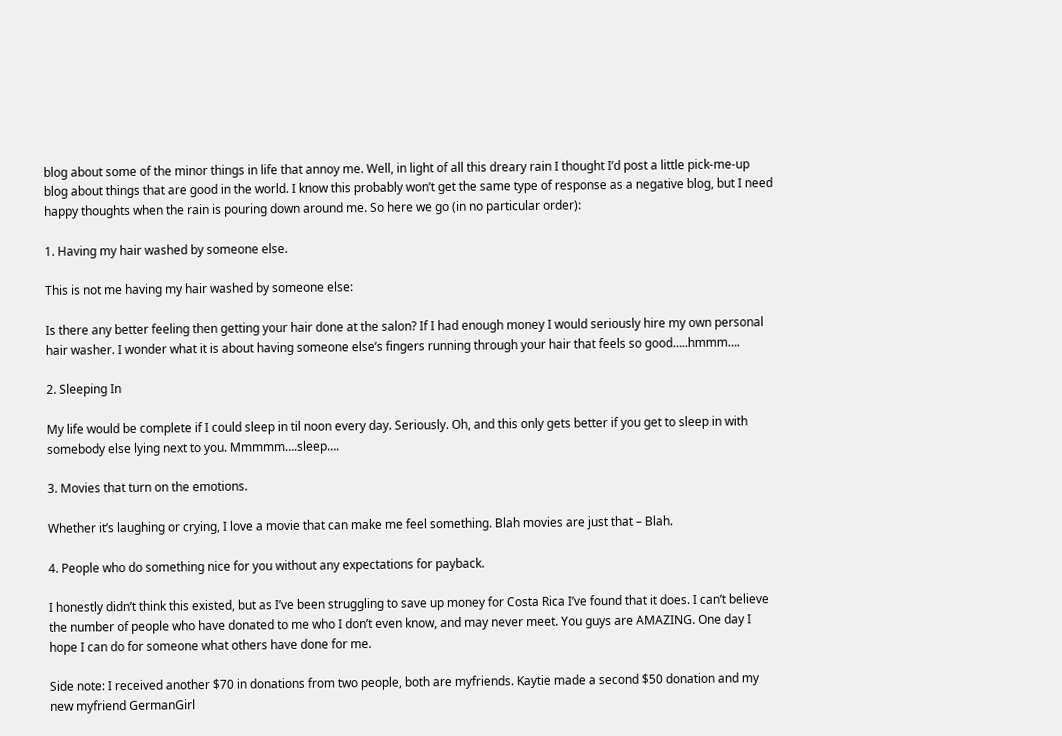blog about some of the minor things in life that annoy me. Well, in light of all this dreary rain I thought I’d post a little pick-me-up blog about things that are good in the world. I know this probably won’t get the same type of response as a negative blog, but I need happy thoughts when the rain is pouring down around me. So here we go (in no particular order):

1. Having my hair washed by someone else.

This is not me having my hair washed by someone else:

Is there any better feeling then getting your hair done at the salon? If I had enough money I would seriously hire my own personal hair washer. I wonder what it is about having someone else’s fingers running through your hair that feels so good…..hmmm….

2. Sleeping In

My life would be complete if I could sleep in til noon every day. Seriously. Oh, and this only gets better if you get to sleep in with somebody else lying next to you. Mmmmm….sleep….

3. Movies that turn on the emotions.

Whether it’s laughing or crying, I love a movie that can make me feel something. Blah movies are just that – Blah.

4. People who do something nice for you without any expectations for payback.

I honestly didn’t think this existed, but as I’ve been struggling to save up money for Costa Rica I’ve found that it does. I can’t believe the number of people who have donated to me who I don’t even know, and may never meet. You guys are AMAZING. One day I hope I can do for someone what others have done for me.

Side note: I received another $70 in donations from two people, both are myfriends. Kaytie made a second $50 donation and my new myfriend GermanGirl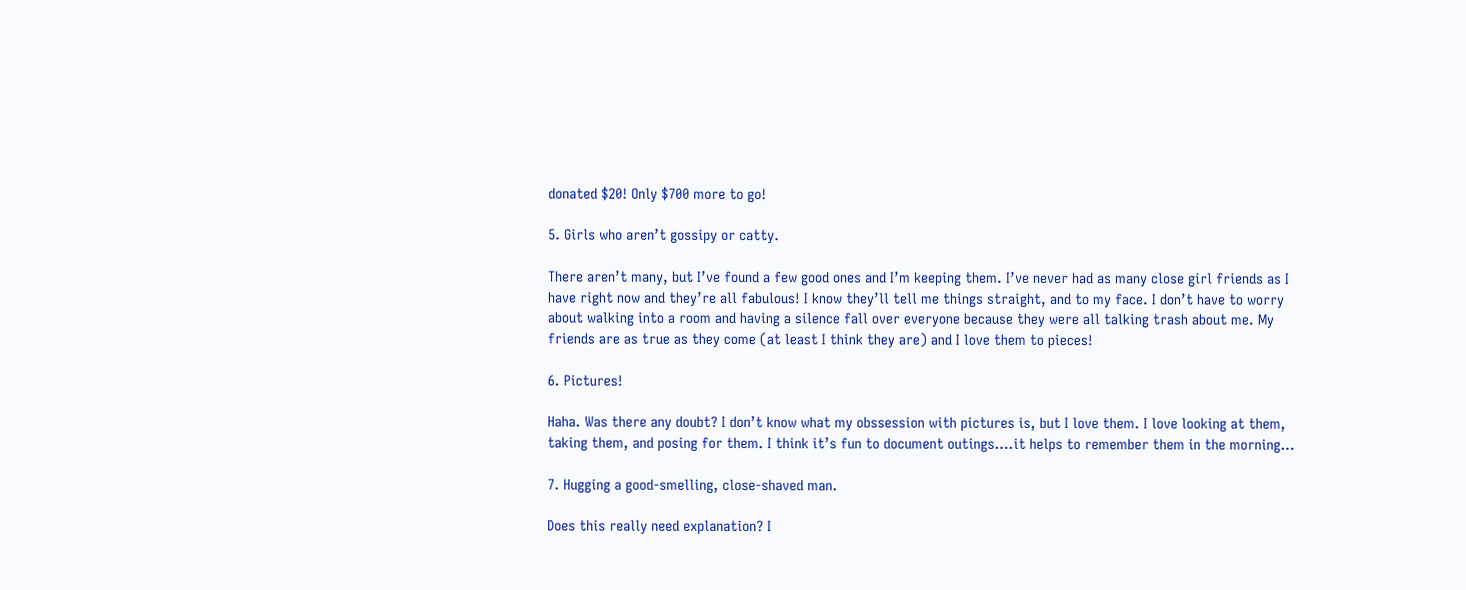donated $20! Only $700 more to go!

5. Girls who aren’t gossipy or catty.

There aren’t many, but I’ve found a few good ones and I’m keeping them. I’ve never had as many close girl friends as I have right now and they’re all fabulous! I know they’ll tell me things straight, and to my face. I don’t have to worry about walking into a room and having a silence fall over everyone because they were all talking trash about me. My friends are as true as they come (at least I think they are) and I love them to pieces!

6. Pictures!

Haha. Was there any doubt? I don’t know what my obssession with pictures is, but I love them. I love looking at them, taking them, and posing for them. I think it’s fun to document outings….it helps to remember them in the morning…

7. Hugging a good-smelling, close-shaved man.

Does this really need explanation? I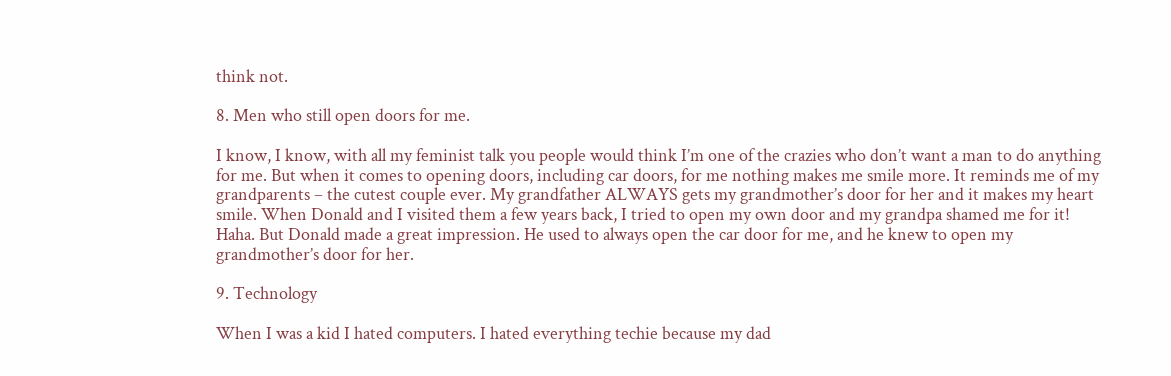think not.

8. Men who still open doors for me.

I know, I know, with all my feminist talk you people would think I’m one of the crazies who don’t want a man to do anything for me. But when it comes to opening doors, including car doors, for me nothing makes me smile more. It reminds me of my grandparents – the cutest couple ever. My grandfather ALWAYS gets my grandmother’s door for her and it makes my heart smile. When Donald and I visited them a few years back, I tried to open my own door and my grandpa shamed me for it! Haha. But Donald made a great impression. He used to always open the car door for me, and he knew to open my grandmother’s door for her.

9. Technology

When I was a kid I hated computers. I hated everything techie because my dad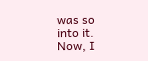was so into it. Now, I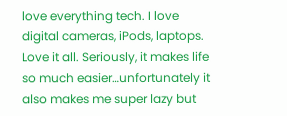love everything tech. I love digital cameras, iPods, laptops. Love it all. Seriously, it makes life so much easier…unfortunately it also makes me super lazy but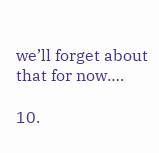we’ll forget about that for now….

10.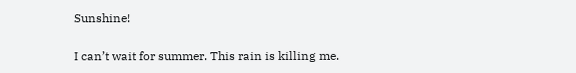Sunshine!

I can’t wait for summer. This rain is killing me.